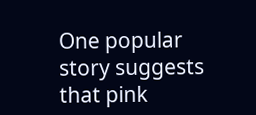One popular story suggests that pink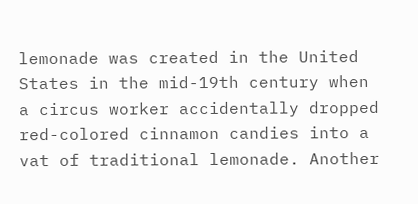lemonade was created in the United States in the mid-19th century when a circus worker accidentally dropped red-colored cinnamon candies into a vat of traditional lemonade. Another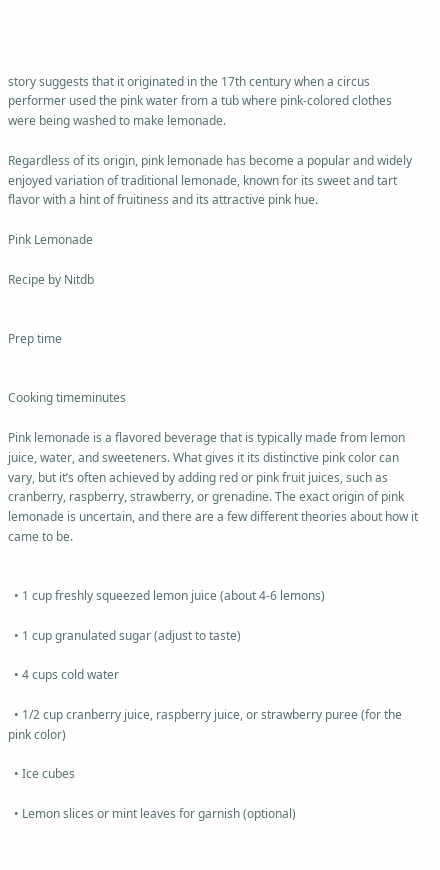story suggests that it originated in the 17th century when a circus performer used the pink water from a tub where pink-colored clothes were being washed to make lemonade.

Regardless of its origin, pink lemonade has become a popular and widely enjoyed variation of traditional lemonade, known for its sweet and tart flavor with a hint of fruitiness and its attractive pink hue.

Pink Lemonade

Recipe by Nitdb


Prep time


Cooking timeminutes

Pink lemonade is a flavored beverage that is typically made from lemon juice, water, and sweeteners. What gives it its distinctive pink color can vary, but it’s often achieved by adding red or pink fruit juices, such as cranberry, raspberry, strawberry, or grenadine. The exact origin of pink lemonade is uncertain, and there are a few different theories about how it came to be.


  • 1 cup freshly squeezed lemon juice (about 4-6 lemons)

  • 1 cup granulated sugar (adjust to taste)

  • 4 cups cold water

  • 1/2 cup cranberry juice, raspberry juice, or strawberry puree (for the pink color)

  • Ice cubes

  • Lemon slices or mint leaves for garnish (optional)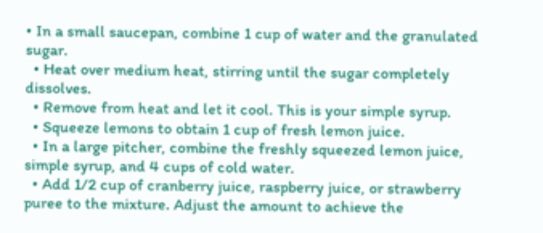• In a small saucepan, combine 1 cup of water and the granulated sugar.
  • Heat over medium heat, stirring until the sugar completely dissolves.
  • Remove from heat and let it cool. This is your simple syrup.
  • Squeeze lemons to obtain 1 cup of fresh lemon juice.
  • In a large pitcher, combine the freshly squeezed lemon juice, simple syrup, and 4 cups of cold water.
  • Add 1/2 cup of cranberry juice, raspberry juice, or strawberry puree to the mixture. Adjust the amount to achieve the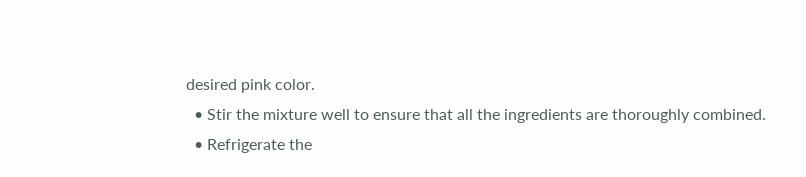desired pink color.
  • Stir the mixture well to ensure that all the ingredients are thoroughly combined.
  • Refrigerate the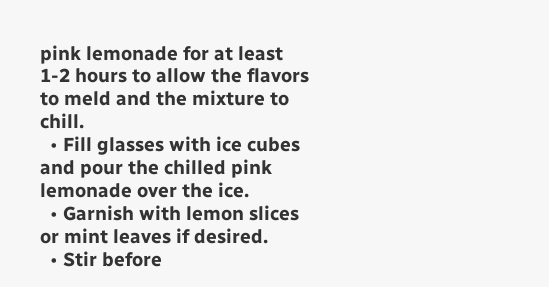pink lemonade for at least 1-2 hours to allow the flavors to meld and the mixture to chill.
  • Fill glasses with ice cubes and pour the chilled pink lemonade over the ice.
  • Garnish with lemon slices or mint leaves if desired.
  • Stir before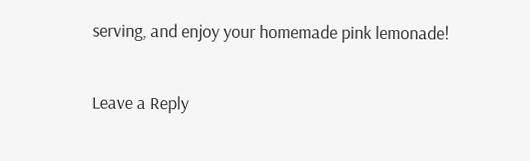serving, and enjoy your homemade pink lemonade!

Leave a Reply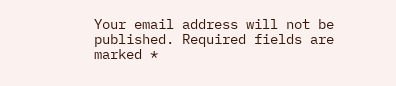Your email address will not be published. Required fields are marked *